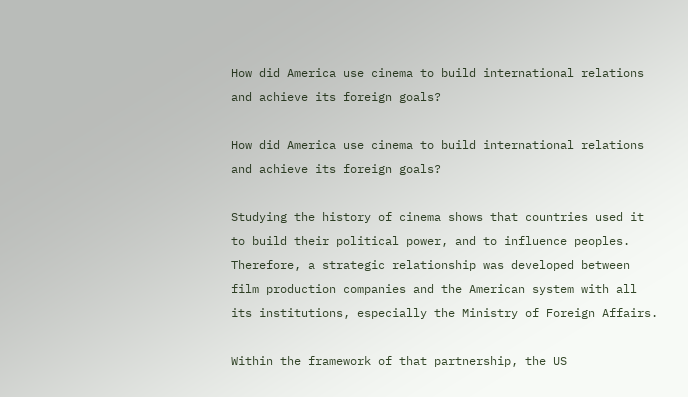How did America use cinema to build international relations and achieve its foreign goals?

How did America use cinema to build international relations and achieve its foreign goals?

Studying the history of cinema shows that countries used it to build their political power, and to influence peoples. Therefore, a strategic relationship was developed between film production companies and the American system with all its institutions, especially the Ministry of Foreign Affairs.

Within the framework of that partnership, the US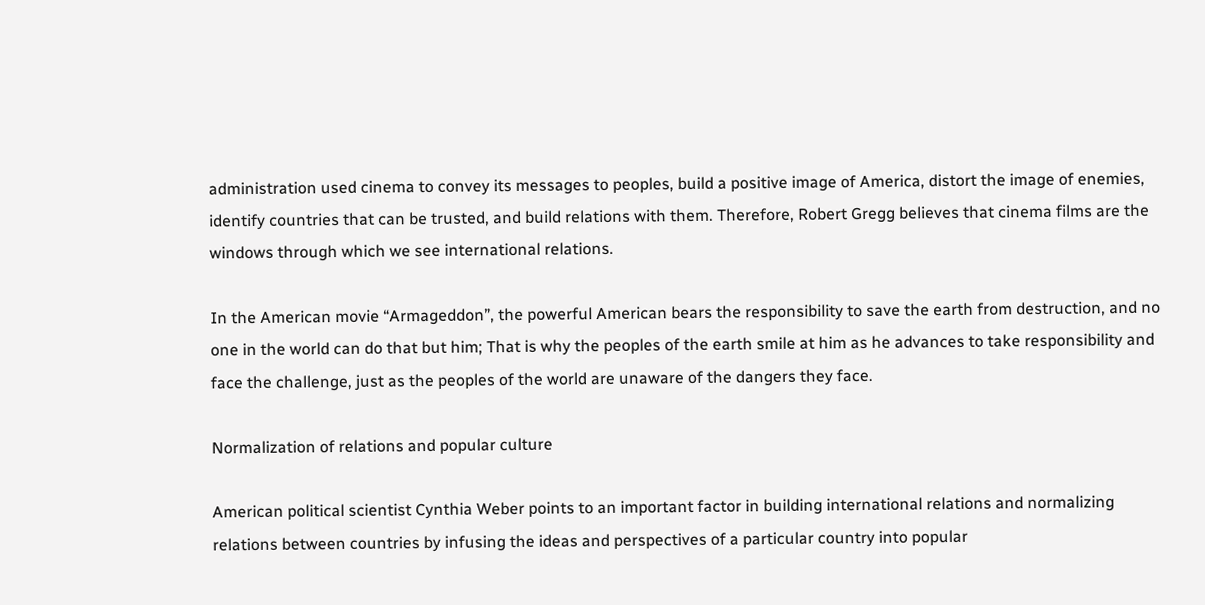administration used cinema to convey its messages to peoples, build a positive image of America, distort the image of enemies, identify countries that can be trusted, and build relations with them. Therefore, Robert Gregg believes that cinema films are the windows through which we see international relations.

In the American movie “Armageddon”, the powerful American bears the responsibility to save the earth from destruction, and no one in the world can do that but him; That is why the peoples of the earth smile at him as he advances to take responsibility and face the challenge, just as the peoples of the world are unaware of the dangers they face.

Normalization of relations and popular culture

American political scientist Cynthia Weber points to an important factor in building international relations and normalizing relations between countries by infusing the ideas and perspectives of a particular country into popular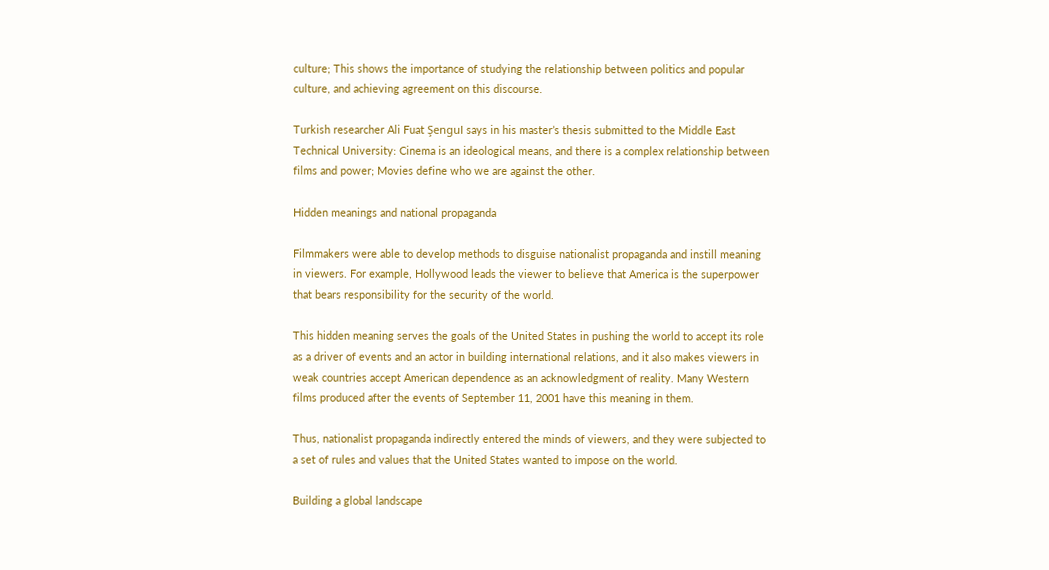culture; This shows the importance of studying the relationship between politics and popular culture, and achieving agreement on this discourse.

Turkish researcher Ali Fuat Şengul says in his master’s thesis submitted to the Middle East Technical University: Cinema is an ideological means, and there is a complex relationship between films and power; Movies define who we are against the other.

Hidden meanings and national propaganda

Filmmakers were able to develop methods to disguise nationalist propaganda and instill meaning in viewers. For example, Hollywood leads the viewer to believe that America is the superpower that bears responsibility for the security of the world.

This hidden meaning serves the goals of the United States in pushing the world to accept its role as a driver of events and an actor in building international relations, and it also makes viewers in weak countries accept American dependence as an acknowledgment of reality. Many Western films produced after the events of September 11, 2001 have this meaning in them.

Thus, nationalist propaganda indirectly entered the minds of viewers, and they were subjected to a set of rules and values that the United States wanted to impose on the world.

Building a global landscape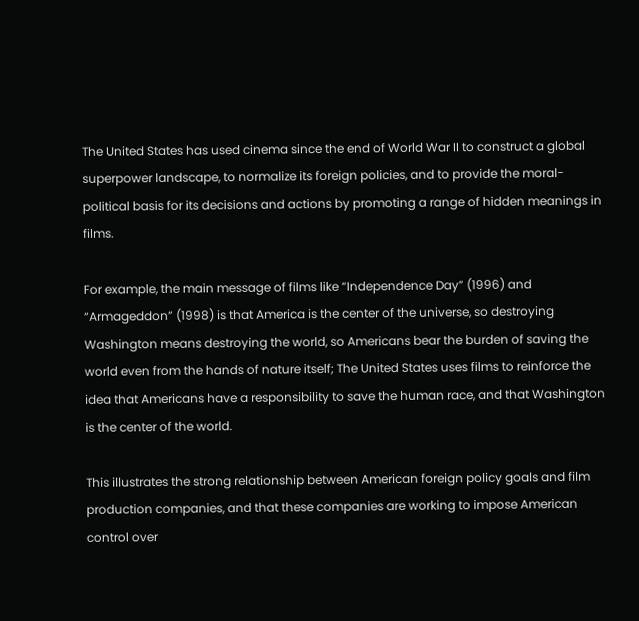The United States has used cinema since the end of World War II to construct a global superpower landscape, to normalize its foreign policies, and to provide the moral-political basis for its decisions and actions by promoting a range of hidden meanings in films.

For example, the main message of films like “Independence Day” (1996) and “Armageddon” (1998) is that America is the center of the universe, so destroying Washington means destroying the world, so Americans bear the burden of saving the world even from the hands of nature itself; The United States uses films to reinforce the idea that Americans have a responsibility to save the human race, and that Washington is the center of the world.

This illustrates the strong relationship between American foreign policy goals and film production companies, and that these companies are working to impose American control over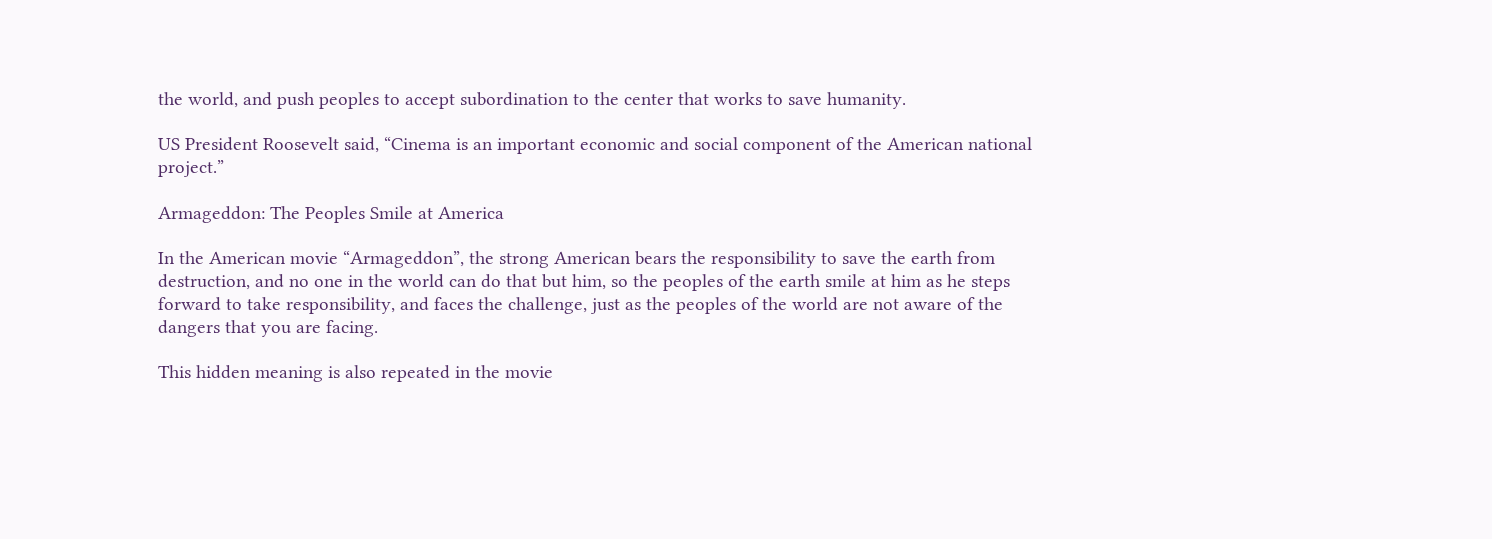the world, and push peoples to accept subordination to the center that works to save humanity.

US President Roosevelt said, “Cinema is an important economic and social component of the American national project.”

Armageddon: The Peoples Smile at America

In the American movie “Armageddon”, the strong American bears the responsibility to save the earth from destruction, and no one in the world can do that but him, so the peoples of the earth smile at him as he steps forward to take responsibility, and faces the challenge, just as the peoples of the world are not aware of the dangers that you are facing.

This hidden meaning is also repeated in the movie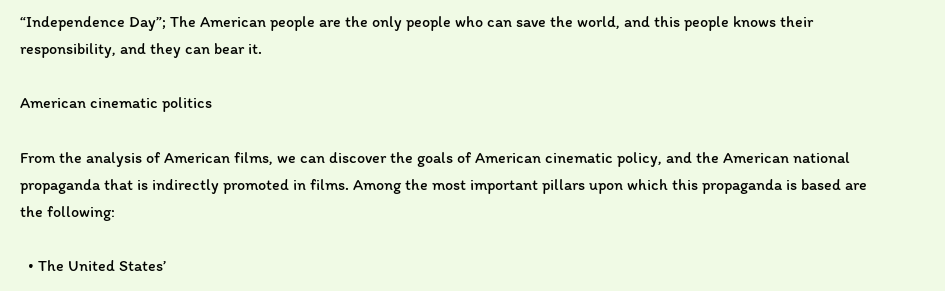“Independence Day”; The American people are the only people who can save the world, and this people knows their responsibility, and they can bear it.

American cinematic politics

From the analysis of American films, we can discover the goals of American cinematic policy, and the American national propaganda that is indirectly promoted in films. Among the most important pillars upon which this propaganda is based are the following:

  • The United States’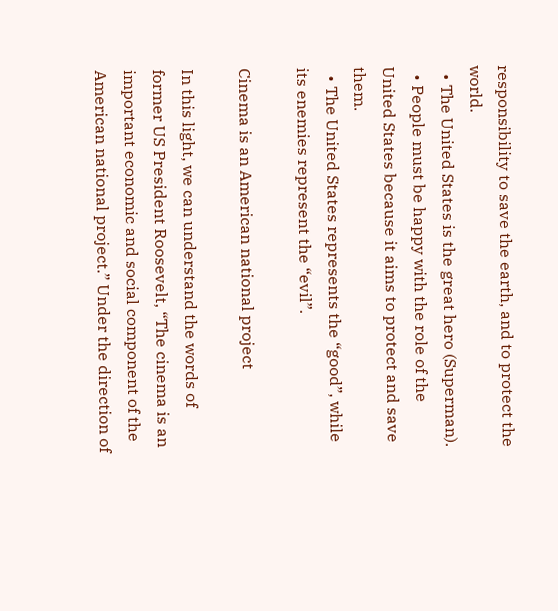responsibility to save the earth, and to protect the world.
  • The United States is the great hero (Superman).
  • People must be happy with the role of the United States because it aims to protect and save them.
  • The United States represents the “good”, while its enemies represent the “evil”.

Cinema is an American national project

In this light, we can understand the words of former US President Roosevelt, “The cinema is an important economic and social component of the American national project.” Under the direction of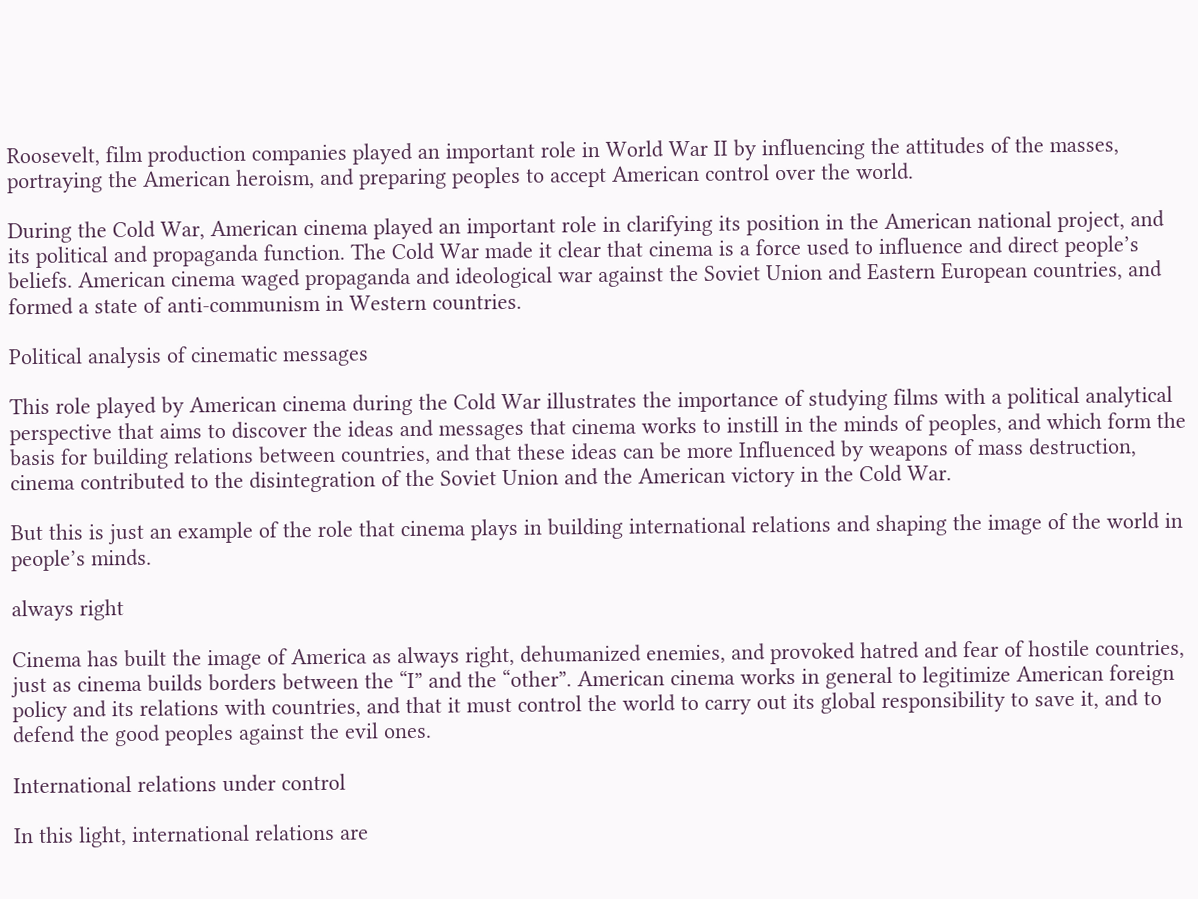Roosevelt, film production companies played an important role in World War II by influencing the attitudes of the masses, portraying the American heroism, and preparing peoples to accept American control over the world.

During the Cold War, American cinema played an important role in clarifying its position in the American national project, and its political and propaganda function. The Cold War made it clear that cinema is a force used to influence and direct people’s beliefs. American cinema waged propaganda and ideological war against the Soviet Union and Eastern European countries, and formed a state of anti-communism in Western countries.

Political analysis of cinematic messages

This role played by American cinema during the Cold War illustrates the importance of studying films with a political analytical perspective that aims to discover the ideas and messages that cinema works to instill in the minds of peoples, and which form the basis for building relations between countries, and that these ideas can be more Influenced by weapons of mass destruction, cinema contributed to the disintegration of the Soviet Union and the American victory in the Cold War.

But this is just an example of the role that cinema plays in building international relations and shaping the image of the world in people’s minds.

always right

Cinema has built the image of America as always right, dehumanized enemies, and provoked hatred and fear of hostile countries, just as cinema builds borders between the “I” and the “other”. American cinema works in general to legitimize American foreign policy and its relations with countries, and that it must control the world to carry out its global responsibility to save it, and to defend the good peoples against the evil ones.

International relations under control

In this light, international relations are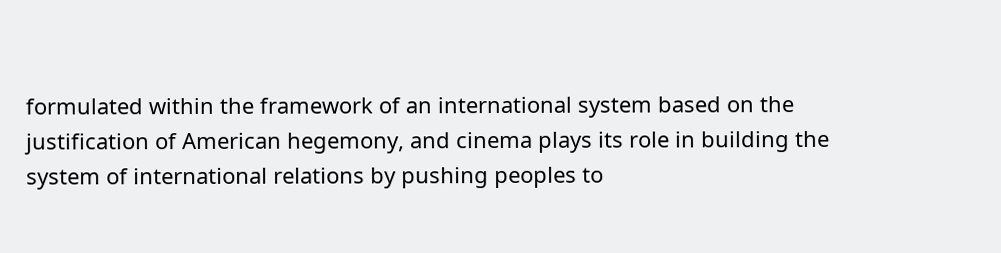formulated within the framework of an international system based on the justification of American hegemony, and cinema plays its role in building the system of international relations by pushing peoples to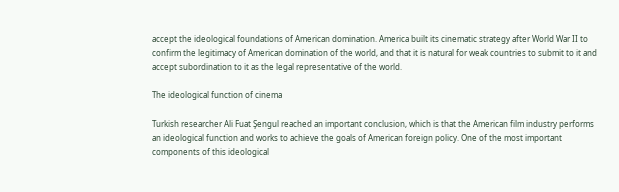accept the ideological foundations of American domination. America built its cinematic strategy after World War II to confirm the legitimacy of American domination of the world, and that it is natural for weak countries to submit to it and accept subordination to it as the legal representative of the world.

The ideological function of cinema

Turkish researcher Ali Fuat Şengul reached an important conclusion, which is that the American film industry performs an ideological function and works to achieve the goals of American foreign policy. One of the most important components of this ideological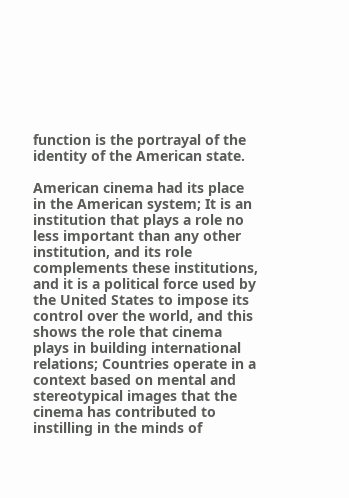function is the portrayal of the identity of the American state.

American cinema had its place in the American system; It is an institution that plays a role no less important than any other institution, and its role complements these institutions, and it is a political force used by the United States to impose its control over the world, and this shows the role that cinema plays in building international relations; Countries operate in a context based on mental and stereotypical images that the cinema has contributed to instilling in the minds of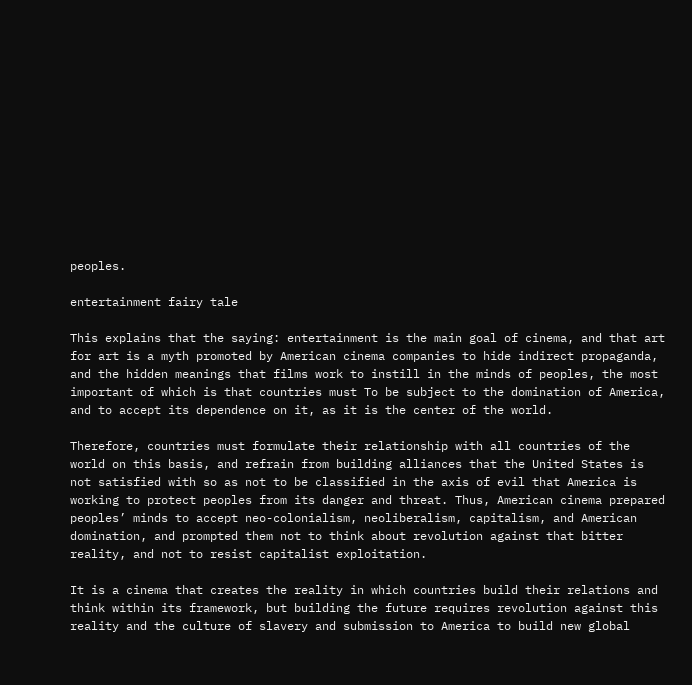peoples.

entertainment fairy tale

This explains that the saying: entertainment is the main goal of cinema, and that art for art is a myth promoted by American cinema companies to hide indirect propaganda, and the hidden meanings that films work to instill in the minds of peoples, the most important of which is that countries must To be subject to the domination of America, and to accept its dependence on it, as it is the center of the world.

Therefore, countries must formulate their relationship with all countries of the world on this basis, and refrain from building alliances that the United States is not satisfied with so as not to be classified in the axis of evil that America is working to protect peoples from its danger and threat. Thus, American cinema prepared peoples’ minds to accept neo-colonialism, neoliberalism, capitalism, and American domination, and prompted them not to think about revolution against that bitter reality, and not to resist capitalist exploitation.

It is a cinema that creates the reality in which countries build their relations and think within its framework, but building the future requires revolution against this reality and the culture of slavery and submission to America to build new global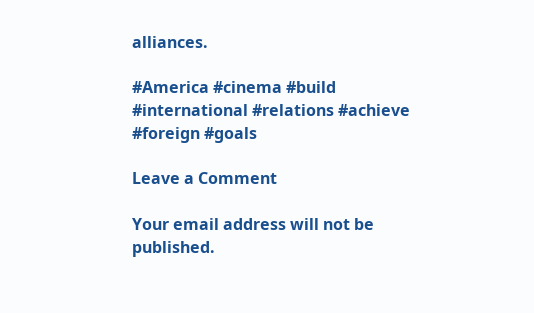alliances.

#America #cinema #build #international #relations #achieve #foreign #goals

Leave a Comment

Your email address will not be published.